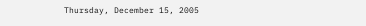Thursday, December 15, 2005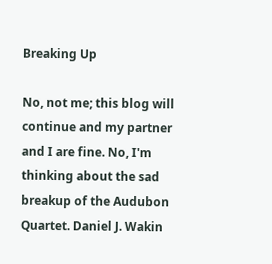Breaking Up

No, not me; this blog will continue and my partner and I are fine. No, I'm thinking about the sad breakup of the Audubon Quartet. Daniel J. Wakin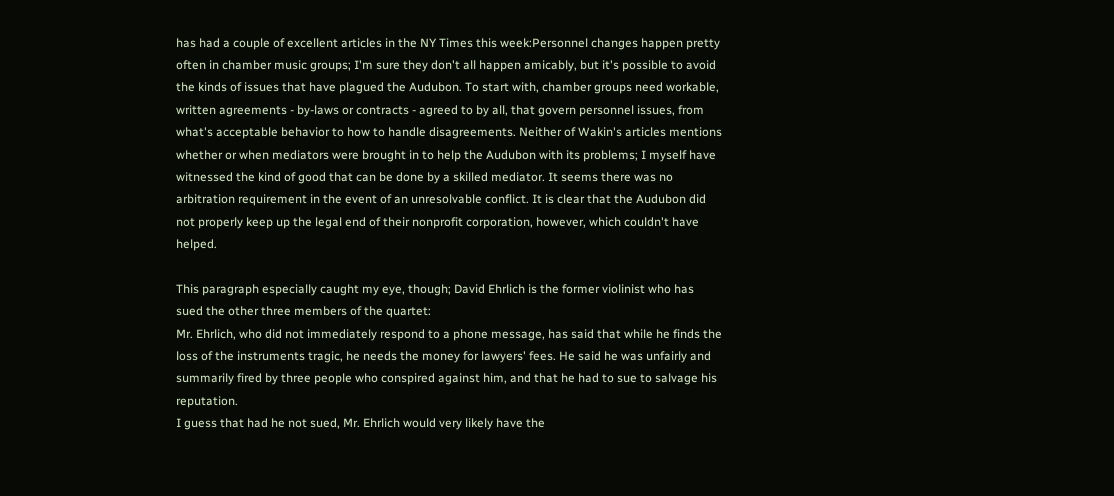has had a couple of excellent articles in the NY Times this week:Personnel changes happen pretty often in chamber music groups; I'm sure they don't all happen amicably, but it's possible to avoid the kinds of issues that have plagued the Audubon. To start with, chamber groups need workable, written agreements - by-laws or contracts - agreed to by all, that govern personnel issues, from what's acceptable behavior to how to handle disagreements. Neither of Wakin's articles mentions whether or when mediators were brought in to help the Audubon with its problems; I myself have witnessed the kind of good that can be done by a skilled mediator. It seems there was no arbitration requirement in the event of an unresolvable conflict. It is clear that the Audubon did not properly keep up the legal end of their nonprofit corporation, however, which couldn't have helped.

This paragraph especially caught my eye, though; David Ehrlich is the former violinist who has sued the other three members of the quartet:
Mr. Ehrlich, who did not immediately respond to a phone message, has said that while he finds the loss of the instruments tragic, he needs the money for lawyers' fees. He said he was unfairly and summarily fired by three people who conspired against him, and that he had to sue to salvage his reputation.
I guess that had he not sued, Mr. Ehrlich would very likely have the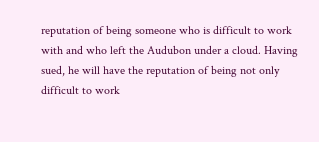reputation of being someone who is difficult to work with and who left the Audubon under a cloud. Having sued, he will have the reputation of being not only difficult to work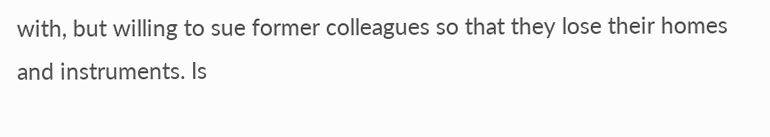with, but willing to sue former colleagues so that they lose their homes and instruments. Is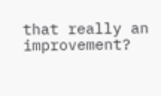that really an improvement?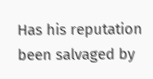Has his reputation been salvaged by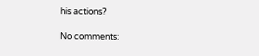his actions?

No comments: